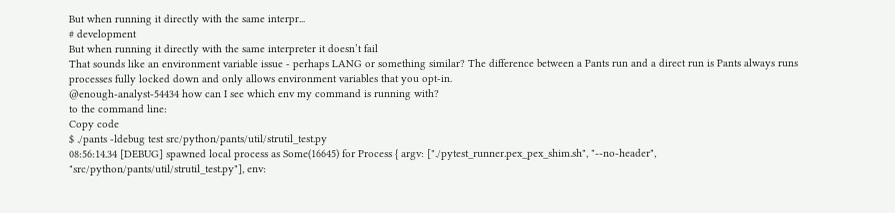But when running it directly with the same interpr...
# development
But when running it directly with the same interpreter it doesn’t fail
That sounds like an environment variable issue - perhaps LANG or something similar? The difference between a Pants run and a direct run is Pants always runs processes fully locked down and only allows environment variables that you opt-in.
@enough-analyst-54434 how can I see which env my command is running with?
to the command line:
Copy code
$ ./pants -ldebug test src/python/pants/util/strutil_test.py
08:56:14.34 [DEBUG] spawned local process as Some(16645) for Process { argv: ["./pytest_runner.pex_pex_shim.sh", "--no-header", "src/python/pants/util/strutil_test.py"], env: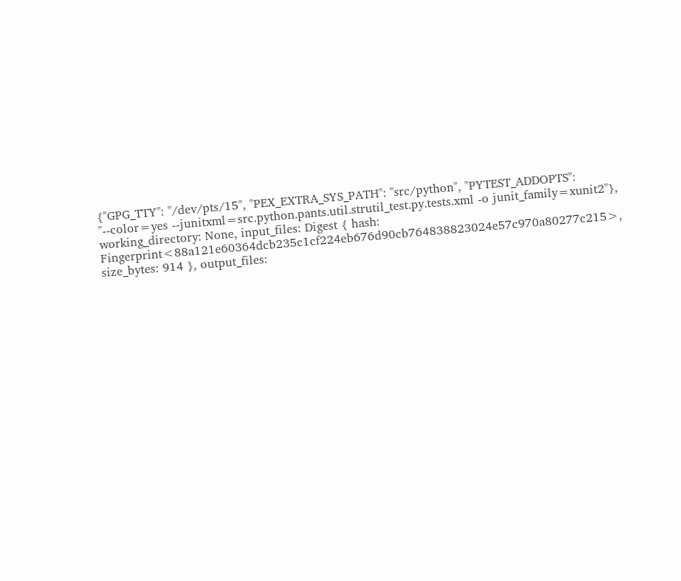{"GPG_TTY": "/dev/pts/15", "PEX_EXTRA_SYS_PATH": "src/python", "PYTEST_ADDOPTS": "--color=yes --junitxml=src.python.pants.util.strutil_test.py.tests.xml -o junit_family=xunit2"}, working_directory: None, input_files: Digest { hash: Fingerprint<88a121e60364dcb235c1cf224eb676d90cb764838823024e57c970a80277c215>, size_bytes: 914 }, output_files: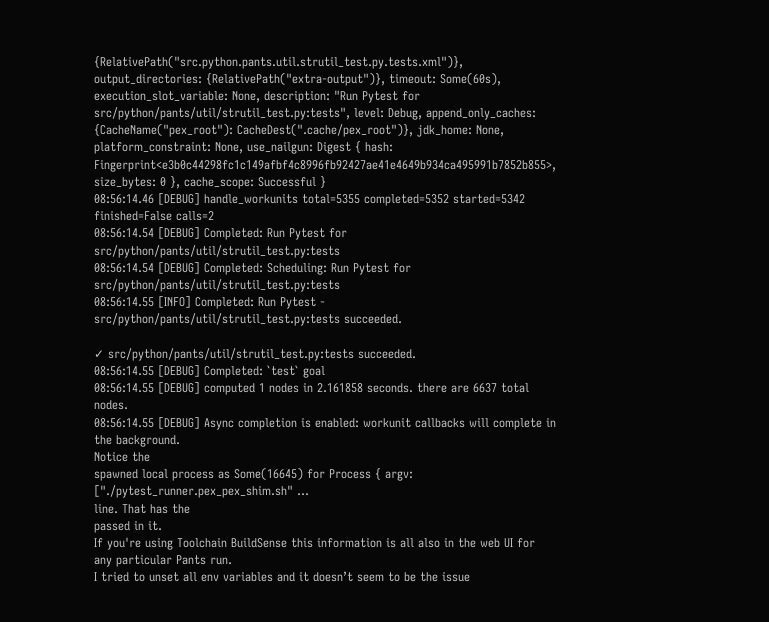{RelativePath("src.python.pants.util.strutil_test.py.tests.xml")}, output_directories: {RelativePath("extra-output")}, timeout: Some(60s), execution_slot_variable: None, description: "Run Pytest for src/python/pants/util/strutil_test.py:tests", level: Debug, append_only_caches: {CacheName("pex_root"): CacheDest(".cache/pex_root")}, jdk_home: None, platform_constraint: None, use_nailgun: Digest { hash: Fingerprint<e3b0c44298fc1c149afbf4c8996fb92427ae41e4649b934ca495991b7852b855>, size_bytes: 0 }, cache_scope: Successful }
08:56:14.46 [DEBUG] handle_workunits total=5355 completed=5352 started=5342 finished=False calls=2
08:56:14.54 [DEBUG] Completed: Run Pytest for src/python/pants/util/strutil_test.py:tests
08:56:14.54 [DEBUG] Completed: Scheduling: Run Pytest for src/python/pants/util/strutil_test.py:tests
08:56:14.55 [INFO] Completed: Run Pytest - src/python/pants/util/strutil_test.py:tests succeeded.

✓ src/python/pants/util/strutil_test.py:tests succeeded.
08:56:14.55 [DEBUG] Completed: `test` goal
08:56:14.55 [DEBUG] computed 1 nodes in 2.161858 seconds. there are 6637 total nodes.
08:56:14.55 [DEBUG] Async completion is enabled: workunit callbacks will complete in the background.
Notice the
spawned local process as Some(16645) for Process { argv: ["./pytest_runner.pex_pex_shim.sh" ...
line. That has the
passed in it.
If you're using Toolchain BuildSense this information is all also in the web UI for any particular Pants run.
I tried to unset all env variables and it doesn’t seem to be the issue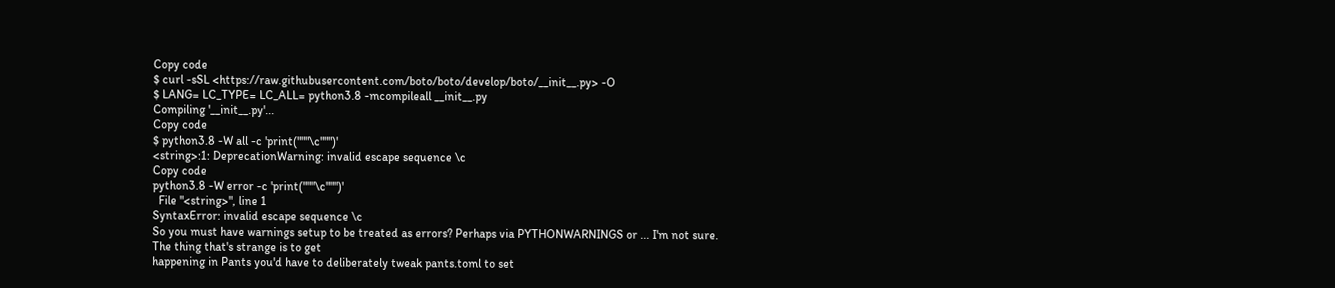Copy code
$ curl -sSL <https://raw.githubusercontent.com/boto/boto/develop/boto/__init__.py> -O
$ LANG= LC_TYPE= LC_ALL= python3.8 -mcompileall __init__.py
Compiling '__init__.py'...
Copy code
$ python3.8 -W all -c 'print("""\c""")'
<string>:1: DeprecationWarning: invalid escape sequence \c
Copy code
python3.8 -W error -c 'print("""\c""")'
  File "<string>", line 1
SyntaxError: invalid escape sequence \c
So you must have warnings setup to be treated as errors? Perhaps via PYTHONWARNINGS or ... I'm not sure.
The thing that's strange is to get
happening in Pants you'd have to deliberately tweak pants.toml to set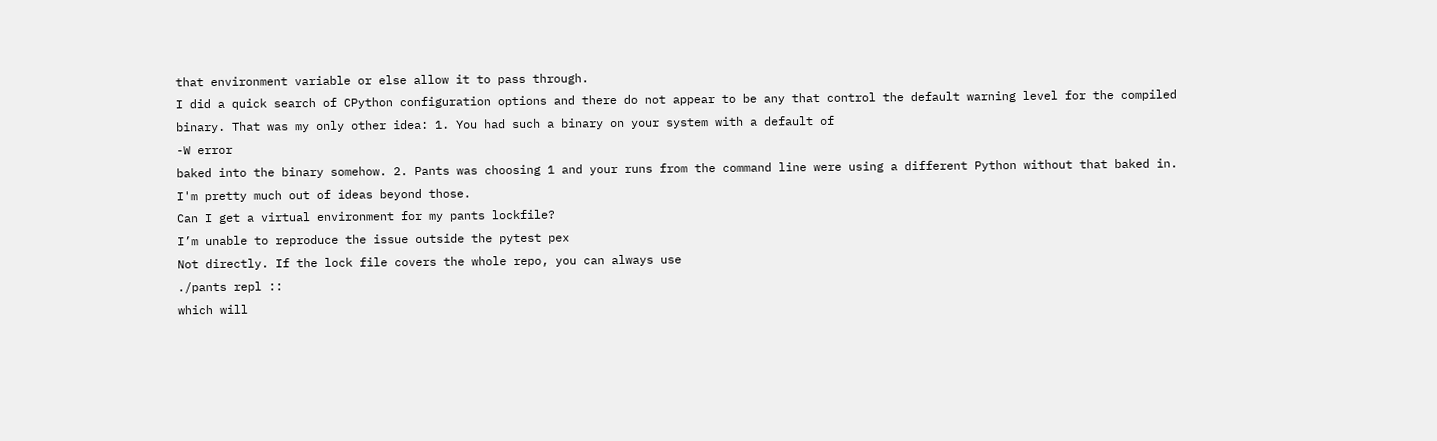that environment variable or else allow it to pass through.
I did a quick search of CPython configuration options and there do not appear to be any that control the default warning level for the compiled
binary. That was my only other idea: 1. You had such a binary on your system with a default of
-W error
baked into the binary somehow. 2. Pants was choosing 1 and your runs from the command line were using a different Python without that baked in.
I'm pretty much out of ideas beyond those.
Can I get a virtual environment for my pants lockfile?
I’m unable to reproduce the issue outside the pytest pex
Not directly. If the lock file covers the whole repo, you can always use
./pants repl ::
which will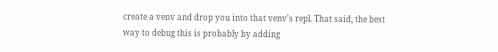create a venv and drop you into that venv's repl. That said, the best way to debug this is probably by adding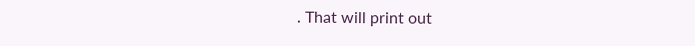. That will print out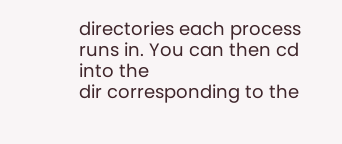directories each process runs in. You can then cd into the
dir corresponding to the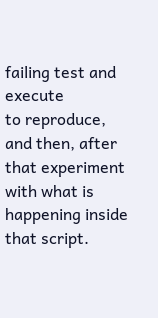failing test and execute
to reproduce, and then, after that experiment with what is happening inside that script.